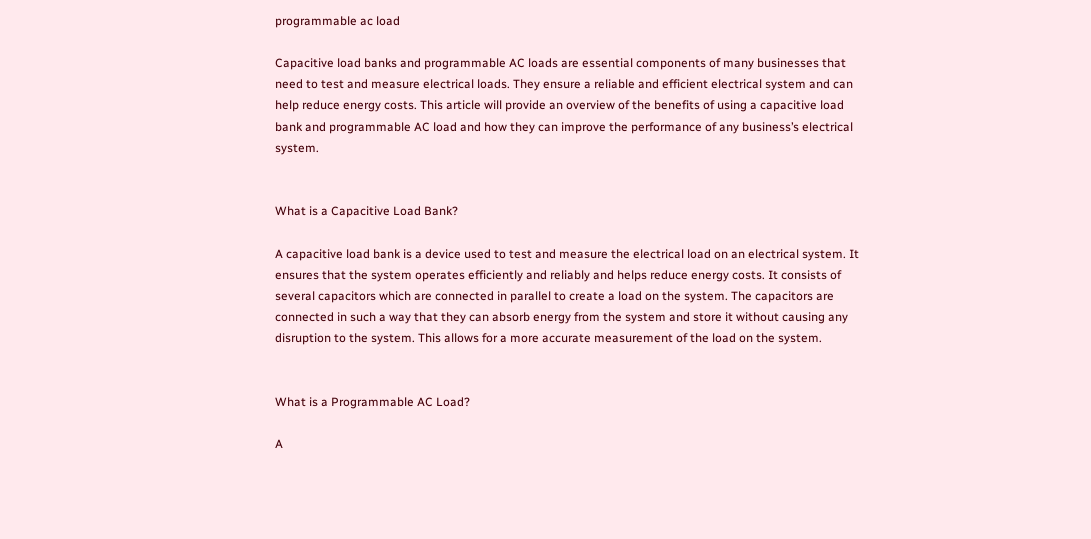programmable ac load

Capacitive load banks and programmable AC loads are essential components of many businesses that need to test and measure electrical loads. They ensure a reliable and efficient electrical system and can help reduce energy costs. This article will provide an overview of the benefits of using a capacitive load bank and programmable AC load and how they can improve the performance of any business’s electrical system.


What is a Capacitive Load Bank?

A capacitive load bank is a device used to test and measure the electrical load on an electrical system. It ensures that the system operates efficiently and reliably and helps reduce energy costs. It consists of several capacitors which are connected in parallel to create a load on the system. The capacitors are connected in such a way that they can absorb energy from the system and store it without causing any disruption to the system. This allows for a more accurate measurement of the load on the system.


What is a Programmable AC Load?

A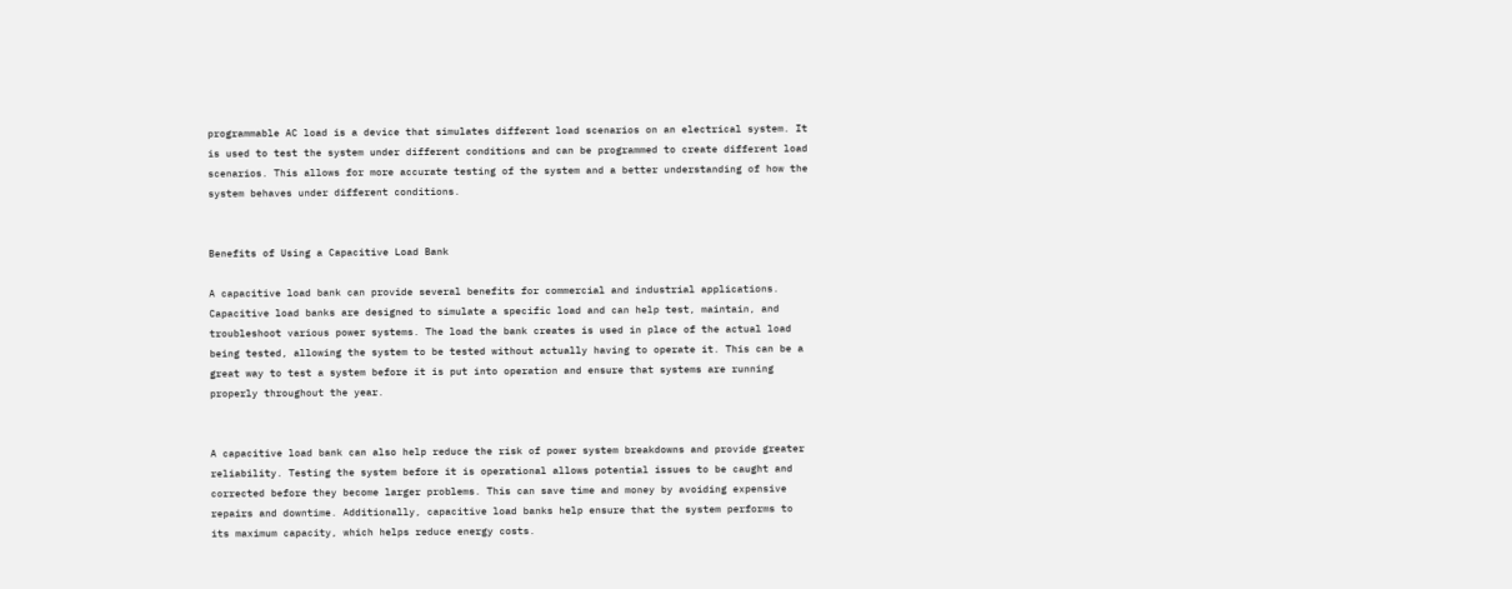programmable AC load is a device that simulates different load scenarios on an electrical system. It is used to test the system under different conditions and can be programmed to create different load scenarios. This allows for more accurate testing of the system and a better understanding of how the system behaves under different conditions.


Benefits of Using a Capacitive Load Bank

A capacitive load bank can provide several benefits for commercial and industrial applications. Capacitive load banks are designed to simulate a specific load and can help test, maintain, and troubleshoot various power systems. The load the bank creates is used in place of the actual load being tested, allowing the system to be tested without actually having to operate it. This can be a great way to test a system before it is put into operation and ensure that systems are running properly throughout the year.


A capacitive load bank can also help reduce the risk of power system breakdowns and provide greater reliability. Testing the system before it is operational allows potential issues to be caught and corrected before they become larger problems. This can save time and money by avoiding expensive repairs and downtime. Additionally, capacitive load banks help ensure that the system performs to its maximum capacity, which helps reduce energy costs.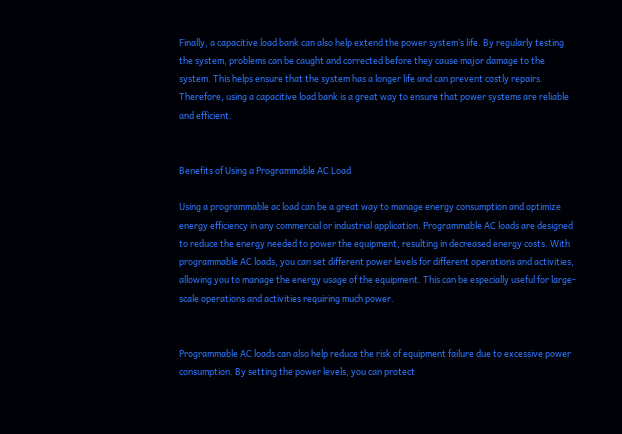Finally, a capacitive load bank can also help extend the power system’s life. By regularly testing the system, problems can be caught and corrected before they cause major damage to the system. This helps ensure that the system has a longer life and can prevent costly repairs. Therefore, using a capacitive load bank is a great way to ensure that power systems are reliable and efficient.


Benefits of Using a Programmable AC Load

Using a programmable ac load can be a great way to manage energy consumption and optimize energy efficiency in any commercial or industrial application. Programmable AC loads are designed to reduce the energy needed to power the equipment, resulting in decreased energy costs. With programmable AC loads, you can set different power levels for different operations and activities, allowing you to manage the energy usage of the equipment. This can be especially useful for large-scale operations and activities requiring much power.


Programmable AC loads can also help reduce the risk of equipment failure due to excessive power consumption. By setting the power levels, you can protect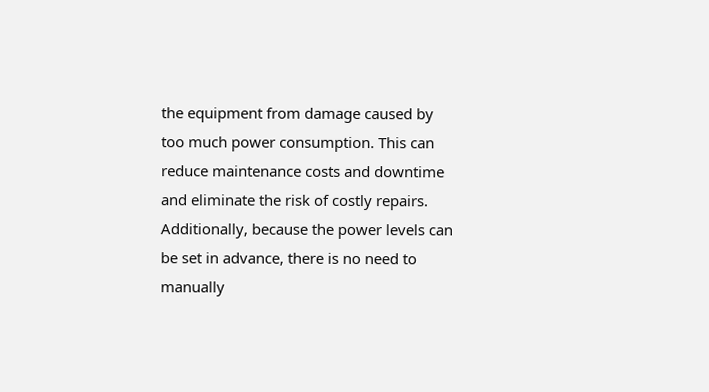the equipment from damage caused by too much power consumption. This can reduce maintenance costs and downtime and eliminate the risk of costly repairs. Additionally, because the power levels can be set in advance, there is no need to manually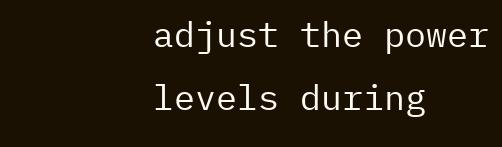adjust the power levels during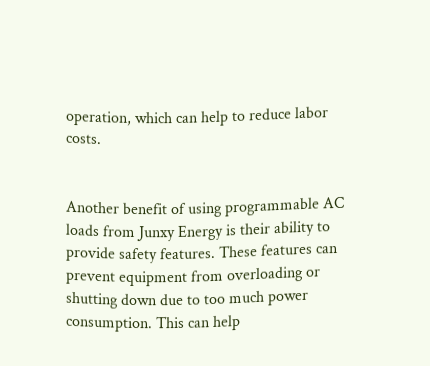operation, which can help to reduce labor costs.


Another benefit of using programmable AC loads from Junxy Energy is their ability to provide safety features. These features can prevent equipment from overloading or shutting down due to too much power consumption. This can help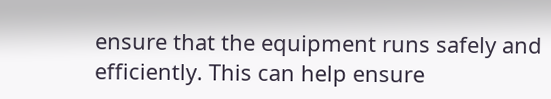ensure that the equipment runs safely and efficiently. This can help ensure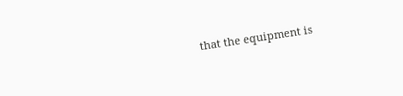that the equipment is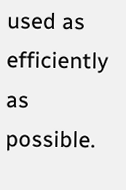used as efficiently as possible.